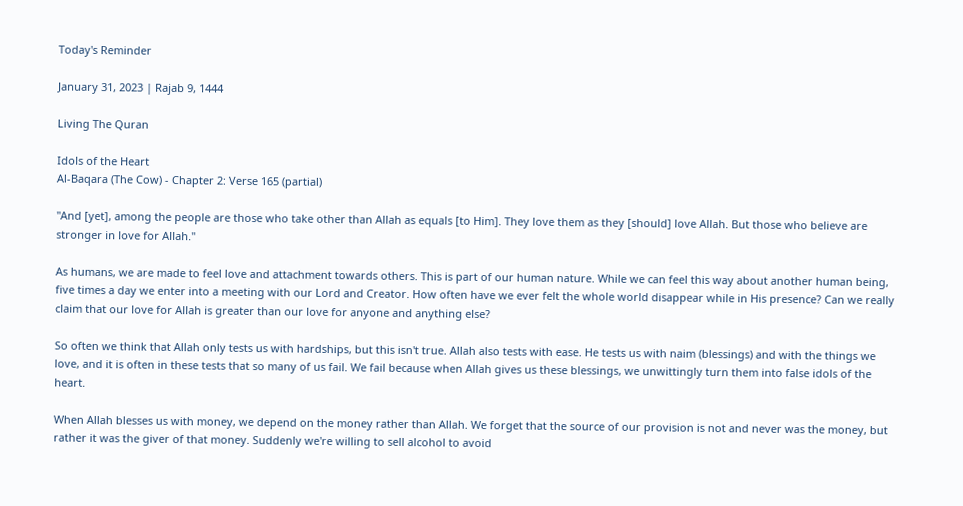Today's Reminder

January 31, 2023 | Rajab 9, 1444

Living The Quran

Idols of the Heart
Al-Baqara (The Cow) - Chapter 2: Verse 165 (partial)

"And [yet], among the people are those who take other than Allah as equals [to Him]. They love them as they [should] love Allah. But those who believe are stronger in love for Allah."

As humans, we are made to feel love and attachment towards others. This is part of our human nature. While we can feel this way about another human being, five times a day we enter into a meeting with our Lord and Creator. How often have we ever felt the whole world disappear while in His presence? Can we really claim that our love for Allah is greater than our love for anyone and anything else?

So often we think that Allah only tests us with hardships, but this isn't true. Allah also tests with ease. He tests us with naim (blessings) and with the things we love, and it is often in these tests that so many of us fail. We fail because when Allah gives us these blessings, we unwittingly turn them into false idols of the heart.

When Allah blesses us with money, we depend on the money rather than Allah. We forget that the source of our provision is not and never was the money, but rather it was the giver of that money. Suddenly we're willing to sell alcohol to avoid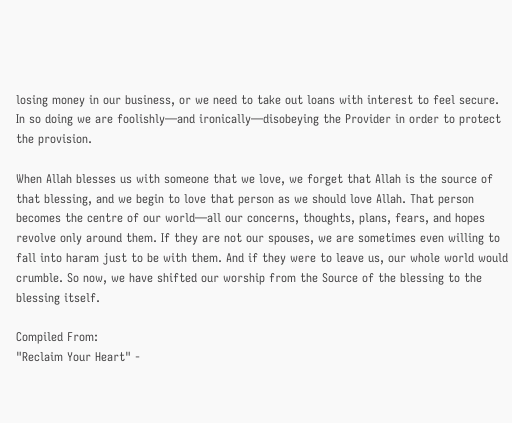losing money in our business, or we need to take out loans with interest to feel secure. In so doing we are foolishly—and ironically—disobeying the Provider in order to protect the provision.

When Allah blesses us with someone that we love, we forget that Allah is the source of that blessing, and we begin to love that person as we should love Allah. That person becomes the centre of our world—all our concerns, thoughts, plans, fears, and hopes revolve only around them. If they are not our spouses, we are sometimes even willing to fall into haram just to be with them. And if they were to leave us, our whole world would crumble. So now, we have shifted our worship from the Source of the blessing to the blessing itself.

Compiled From:
"Reclaim Your Heart" -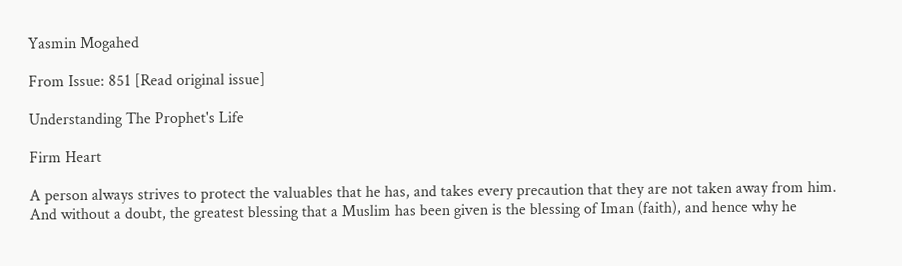Yasmin Mogahed

From Issue: 851 [Read original issue]

Understanding The Prophet's Life

Firm Heart

A person always strives to protect the valuables that he has, and takes every precaution that they are not taken away from him. And without a doubt, the greatest blessing that a Muslim has been given is the blessing of Iman (faith), and hence why he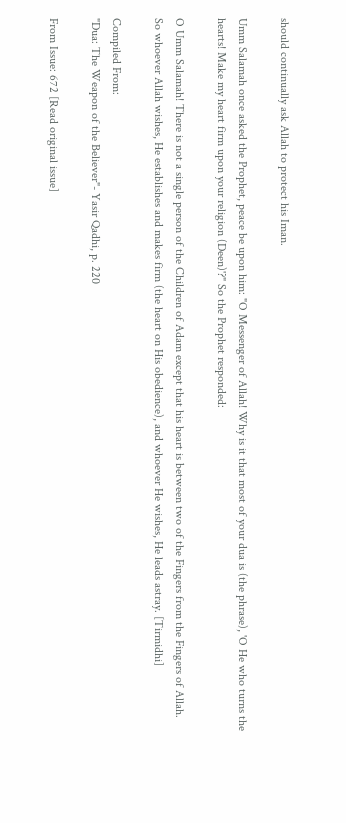should continually ask Allah to protect his Iman.

Umm Salamah once asked the Prophet, peace be upon him: "O Messenger of Allah! Why is it that most of your dua is (the phrase), 'O He who turns the hearts! Make my heart firm upon your religion (Deen)'?" So the Prophet responded:

O Umm Salamah! There is not a single person of the Children of Adam except that his heart is between two of the Fingers from the Fingers of Allah. So whoever Allah wishes, He establishes and makes firm (the heart on His obedience), and whoever He wishes, He leads astray. [Tirmidhi]

Compiled From:
"Dua: The Weapon of the Believer"- Yasir Qadhi, p. 220

From Issue: 672 [Read original issue]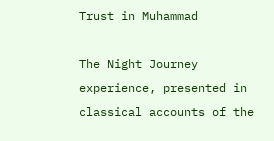Trust in Muhammad

The Night Journey experience, presented in classical accounts of the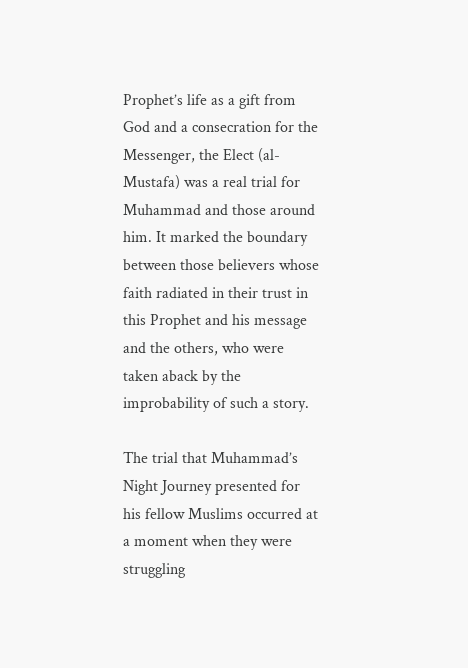Prophet’s life as a gift from God and a consecration for the Messenger, the Elect (al-Mustafa) was a real trial for Muhammad and those around him. It marked the boundary between those believers whose faith radiated in their trust in this Prophet and his message and the others, who were taken aback by the improbability of such a story.

The trial that Muhammad’s Night Journey presented for his fellow Muslims occurred at a moment when they were struggling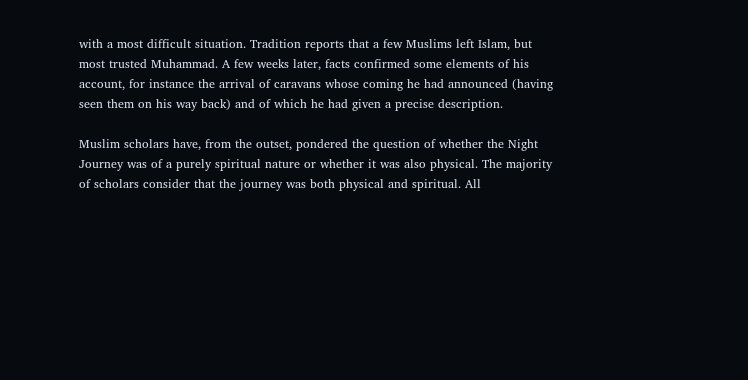with a most difficult situation. Tradition reports that a few Muslims left Islam, but most trusted Muhammad. A few weeks later, facts confirmed some elements of his account, for instance the arrival of caravans whose coming he had announced (having seen them on his way back) and of which he had given a precise description.

Muslim scholars have, from the outset, pondered the question of whether the Night Journey was of a purely spiritual nature or whether it was also physical. The majority of scholars consider that the journey was both physical and spiritual. All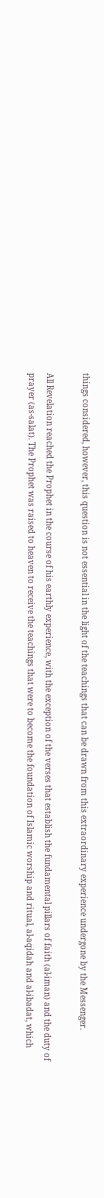things considered, however, this question is not essential in the light of the teachings that can be drawn from this extraordinary experience undergone by the Messenger.

All Revelation reached the Prophet in the course of his earthly experience, with the exception of the verses that establish the fundamental pillars of faith (al-iman) and the duty of prayer (as-salat). The Prophet was raised to heaven to receive the teachings that were to become the foundation of Islamic worship and ritual, al-aqidah and al-ibadat, which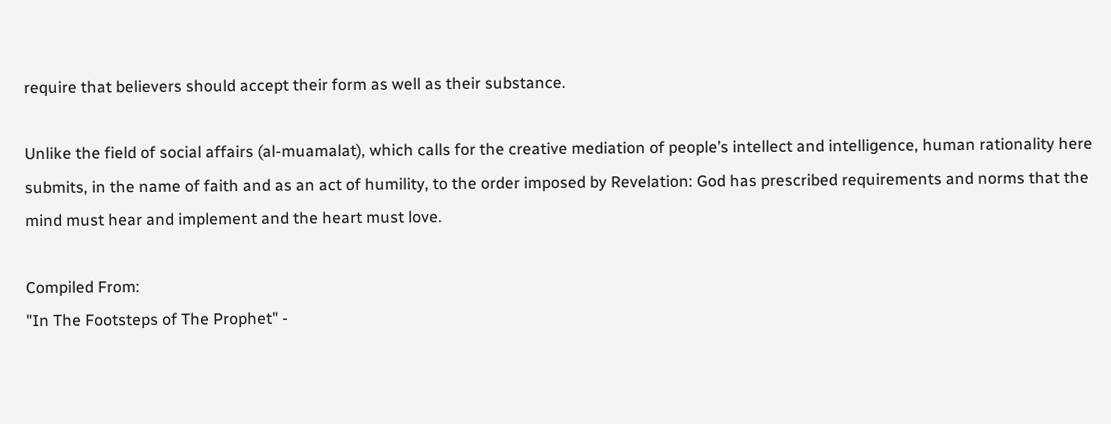require that believers should accept their form as well as their substance.

Unlike the field of social affairs (al-muamalat), which calls for the creative mediation of people’s intellect and intelligence, human rationality here submits, in the name of faith and as an act of humility, to the order imposed by Revelation: God has prescribed requirements and norms that the mind must hear and implement and the heart must love.

Compiled From:
"In The Footsteps of The Prophet" -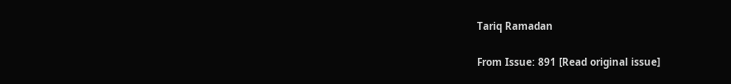Tariq Ramadan

From Issue: 891 [Read original issue]